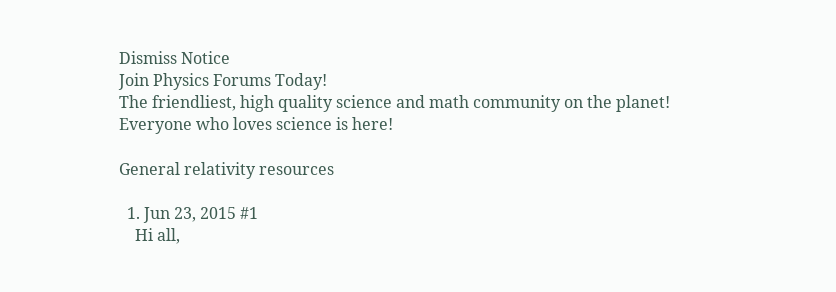Dismiss Notice
Join Physics Forums Today!
The friendliest, high quality science and math community on the planet! Everyone who loves science is here!

General relativity resources

  1. Jun 23, 2015 #1
    Hi all,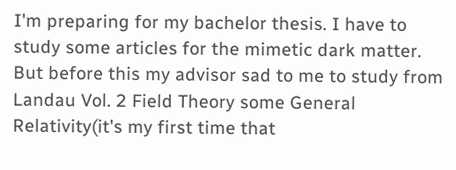I'm preparing for my bachelor thesis. I have to study some articles for the mimetic dark matter. But before this my advisor sad to me to study from Landau Vol. 2 Field Theory some General Relativity(it's my first time that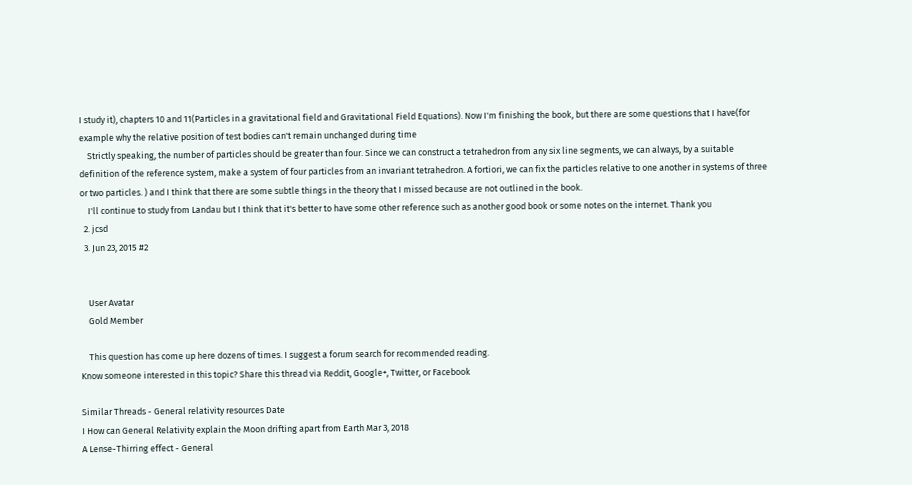I study it), chapters 10 and 11(Particles in a gravitational field and Gravitational Field Equations). Now I'm finishing the book, but there are some questions that I have(for example why the relative position of test bodies can't remain unchanged during time
    Strictly speaking, the number of particles should be greater than four. Since we can construct a tetrahedron from any six line segments, we can always, by a suitable definition of the reference system, make a system of four particles from an invariant tetrahedron. A fortiori, we can fix the particles relative to one another in systems of three or two particles. ) and I think that there are some subtle things in the theory that I missed because are not outlined in the book.
    I'll continue to study from Landau but I think that it's better to have some other reference such as another good book or some notes on the internet. Thank you
  2. jcsd
  3. Jun 23, 2015 #2


    User Avatar
    Gold Member

    This question has come up here dozens of times. I suggest a forum search for recommended reading.
Know someone interested in this topic? Share this thread via Reddit, Google+, Twitter, or Facebook

Similar Threads - General relativity resources Date
I How can General Relativity explain the Moon drifting apart from Earth Mar 3, 2018
A Lense-Thirring effect - General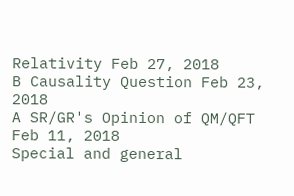Relativity Feb 27, 2018
B Causality Question Feb 23, 2018
A SR/GR's Opinion of QM/QFT Feb 11, 2018
Special and general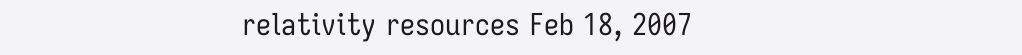relativity resources Feb 18, 2007